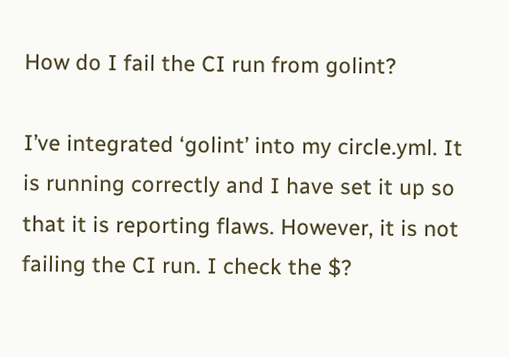How do I fail the CI run from golint?

I’ve integrated ‘golint’ into my circle.yml. It is running correctly and I have set it up so that it is reporting flaws. However, it is not failing the CI run. I check the $?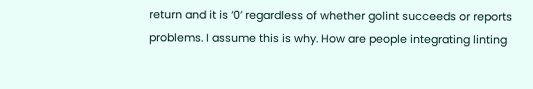return and it is ‘0’ regardless of whether golint succeeds or reports problems. I assume this is why. How are people integrating linting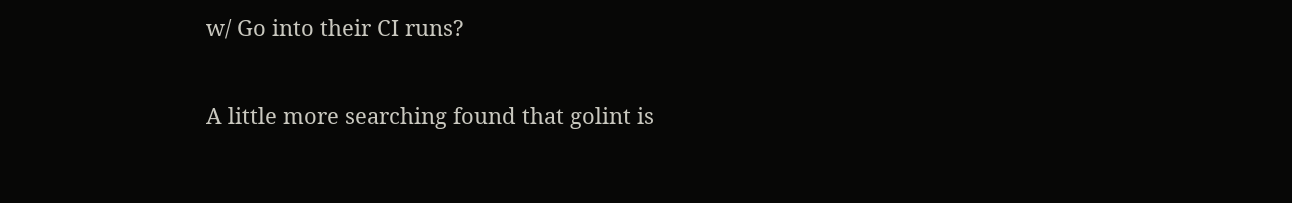w/ Go into their CI runs?

A little more searching found that golint is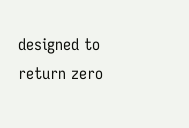designed to return zero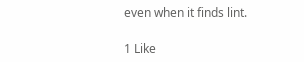even when it finds lint.

1 Like